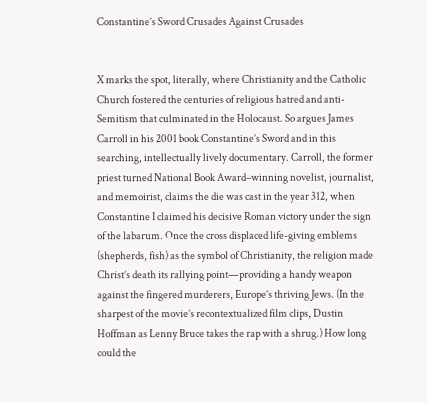Constantine’s Sword Crusades Against Crusades


X marks the spot, literally, where Christianity and the Catholic Church fostered the centuries of religious hatred and anti-Semitism that culminated in the Holocaust. So argues James Carroll in his 2001 book Constantine’s Sword and in this searching, intellectually lively documentary. Carroll, the former priest turned National Book Award–winning novelist, journalist, and memoirist, claims the die was cast in the year 312, when Constantine I claimed his decisive Roman victory under the sign of the labarum. Once the cross displaced life-giving emblems (shepherds, fish) as the symbol of Christianity, the religion made Christ’s death its rallying point—providing a handy weapon against the fingered murderers, Europe’s thriving Jews. (In the sharpest of the movie’s recontextualized film clips, Dustin Hoffman as Lenny Bruce takes the rap with a shrug.) How long could the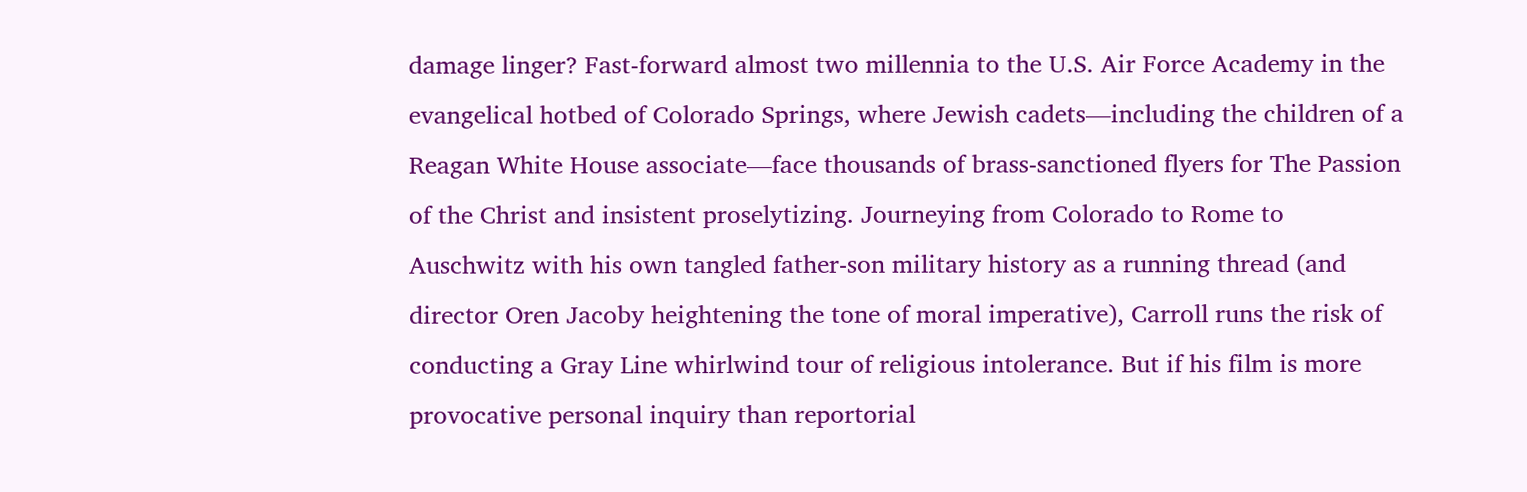damage linger? Fast-forward almost two millennia to the U.S. Air Force Academy in the evangelical hotbed of Colorado Springs, where Jewish cadets—including the children of a Reagan White House associate—face thousands of brass-sanctioned flyers for The Passion of the Christ and insistent proselytizing. Journeying from Colorado to Rome to Auschwitz with his own tangled father-son military history as a running thread (and director Oren Jacoby heightening the tone of moral imperative), Carroll runs the risk of conducting a Gray Line whirlwind tour of religious intolerance. But if his film is more provocative personal inquiry than reportorial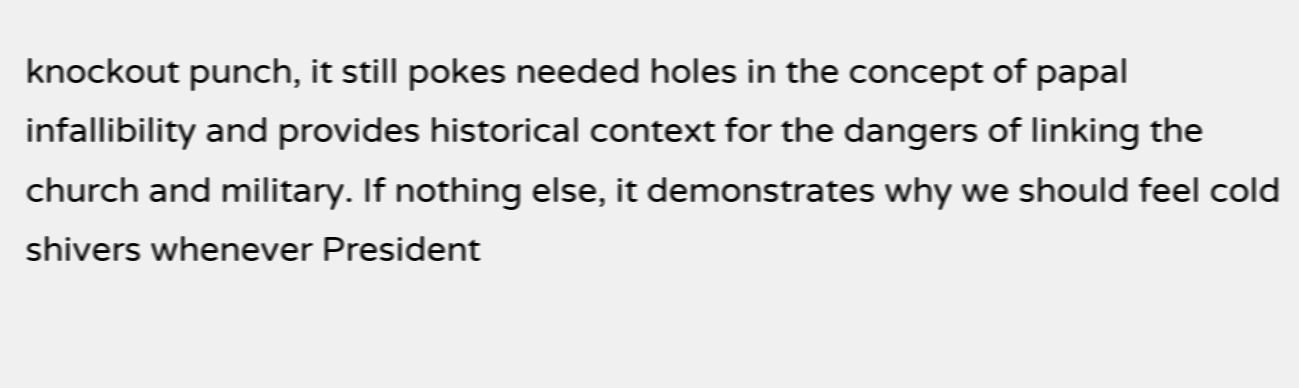knockout punch, it still pokes needed holes in the concept of papal infallibility and provides historical context for the dangers of linking the church and military. If nothing else, it demonstrates why we should feel cold shivers whenever President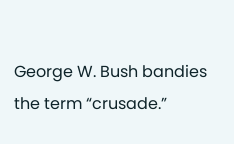George W. Bush bandies the term “crusade.”